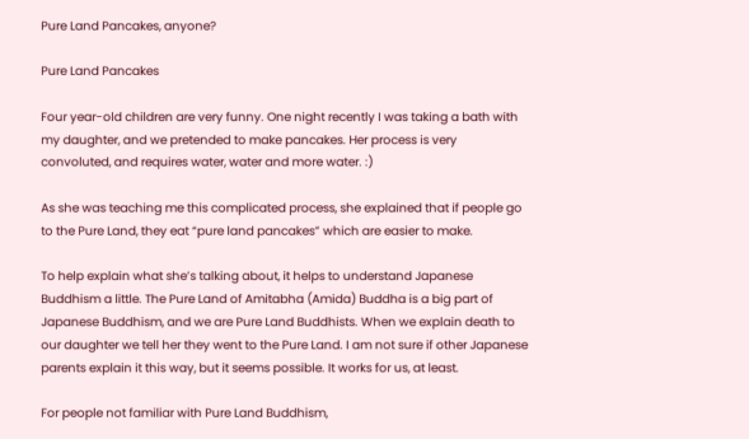Pure Land Pancakes, anyone?

Pure Land Pancakes

Four year-old children are very funny. One night recently I was taking a bath with my daughter, and we pretended to make pancakes. Her process is very convoluted, and requires water, water and more water. :)

As she was teaching me this complicated process, she explained that if people go to the Pure Land, they eat “pure land pancakes” which are easier to make.

To help explain what she’s talking about, it helps to understand Japanese Buddhism a little. The Pure Land of Amitabha (Amida) Buddha is a big part of Japanese Buddhism, and we are Pure Land Buddhists. When we explain death to our daughter we tell her they went to the Pure Land. I am not sure if other Japanese parents explain it this way, but it seems possible. It works for us, at least.

For people not familiar with Pure Land Buddhism,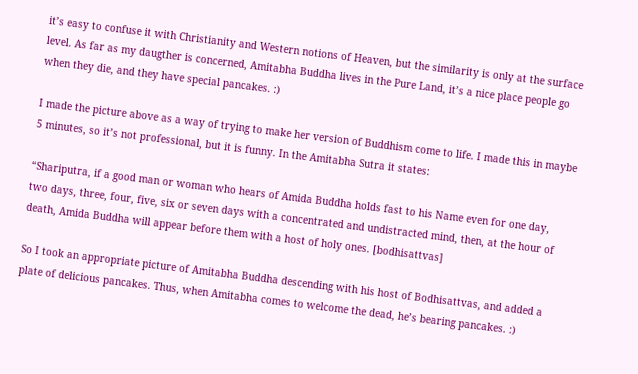it’s easy to confuse it with Christianity and Western notions of Heaven, but the similarity is only at the surface level. As far as my daugther is concerned, Amitabha Buddha lives in the Pure Land, it’s a nice place people go when they die, and they have special pancakes. :)

I made the picture above as a way of trying to make her version of Buddhism come to life. I made this in maybe 5 minutes, so it’s not professional, but it is funny. In the Amitabha Sutra it states:

“Shariputra, if a good man or woman who hears of Amida Buddha holds fast to his Name even for one day, two days, three, four, five, six or seven days with a concentrated and undistracted mind, then, at the hour of death, Amida Buddha will appear before them with a host of holy ones. [bodhisattvas]

So I took an appropriate picture of Amitabha Buddha descending with his host of Bodhisattvas, and added a plate of delicious pancakes. Thus, when Amitabha comes to welcome the dead, he’s bearing pancakes. :)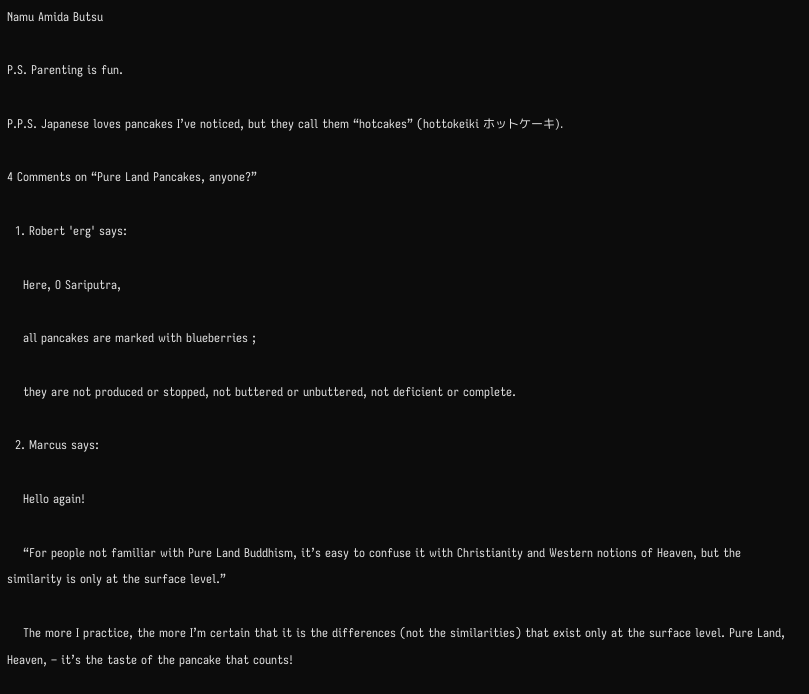Namu Amida Butsu

P.S. Parenting is fun.

P.P.S. Japanese loves pancakes I’ve noticed, but they call them “hotcakes” (hottokeiki ホットケーキ).

4 Comments on “Pure Land Pancakes, anyone?”

  1. Robert 'erg' says:

    Here, O Sariputra,

    all pancakes are marked with blueberries ;

    they are not produced or stopped, not buttered or unbuttered, not deficient or complete.

  2. Marcus says:

    Hello again!

    “For people not familiar with Pure Land Buddhism, it’s easy to confuse it with Christianity and Western notions of Heaven, but the similarity is only at the surface level.”

    The more I practice, the more I’m certain that it is the differences (not the similarities) that exist only at the surface level. Pure Land, Heaven, – it’s the taste of the pancake that counts!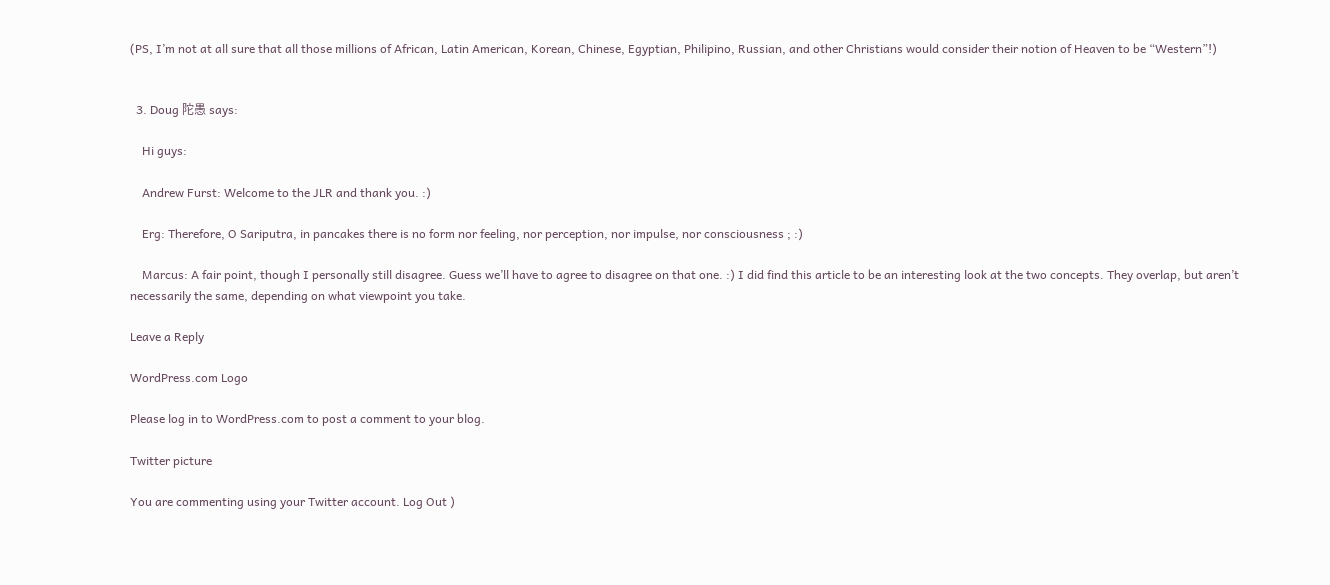(PS, I’m not at all sure that all those millions of African, Latin American, Korean, Chinese, Egyptian, Philipino, Russian, and other Christians would consider their notion of Heaven to be “Western”!)


  3. Doug 陀愚 says:

    Hi guys:

    Andrew Furst: Welcome to the JLR and thank you. :)

    Erg: Therefore, O Sariputra, in pancakes there is no form nor feeling, nor perception, nor impulse, nor consciousness ; :)

    Marcus: A fair point, though I personally still disagree. Guess we’ll have to agree to disagree on that one. :) I did find this article to be an interesting look at the two concepts. They overlap, but aren’t necessarily the same, depending on what viewpoint you take.

Leave a Reply

WordPress.com Logo

Please log in to WordPress.com to post a comment to your blog.

Twitter picture

You are commenting using your Twitter account. Log Out )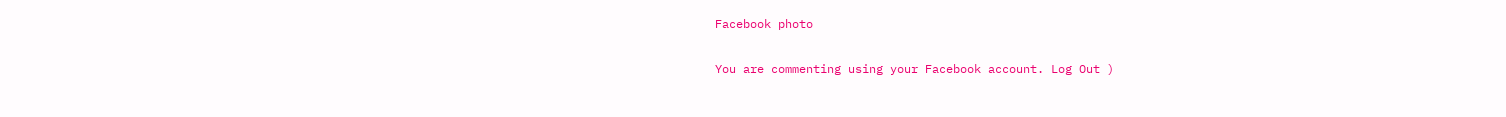Facebook photo

You are commenting using your Facebook account. Log Out )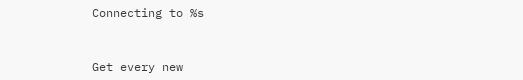Connecting to %s


Get every new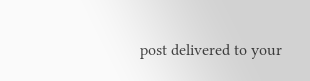post delivered to your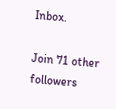Inbox.

Join 71 other followers